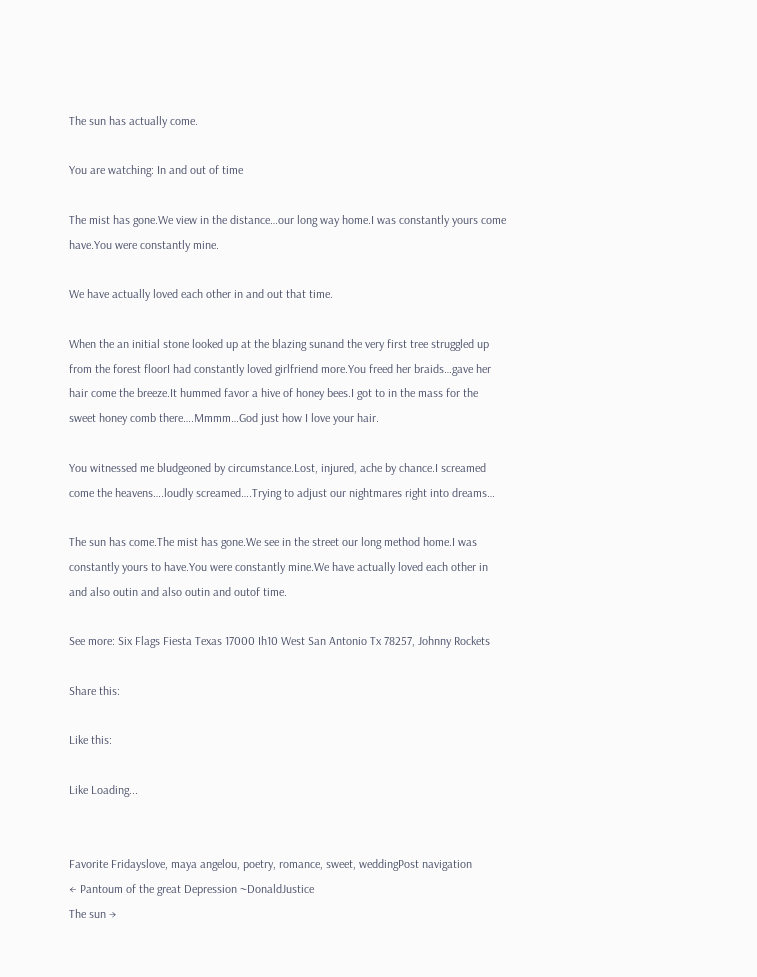The sun has actually come.

You are watching: In and out of time

The mist has gone.We view in the distance…our long way home.I was constantly yours come have.You were constantly mine.

We have actually loved each other in and out that time.

When the an initial stone looked up at the blazing sunand the very first tree struggled up from the forest floorI had constantly loved girlfriend more.You freed her braids…gave her hair come the breeze.It hummed favor a hive of honey bees.I got to in the mass for the sweet honey comb there….Mmmm…God just how I love your hair.

You witnessed me bludgeoned by circumstance.Lost, injured, ache by chance.I screamed come the heavens….loudly screamed….Trying to adjust our nightmares right into dreams…

The sun has come.The mist has gone.We see in the street our long method home.I was constantly yours to have.You were constantly mine.We have actually loved each other in and also outin and also outin and outof time.

See more: Six Flags Fiesta Texas 17000 Ih10 West San Antonio Tx 78257, Johnny Rockets

Share this:

Like this:

Like Loading...


Favorite Fridayslove, maya angelou, poetry, romance, sweet, weddingPost navigation
← Pantoum of the great Depression ~DonaldJustice
The sun →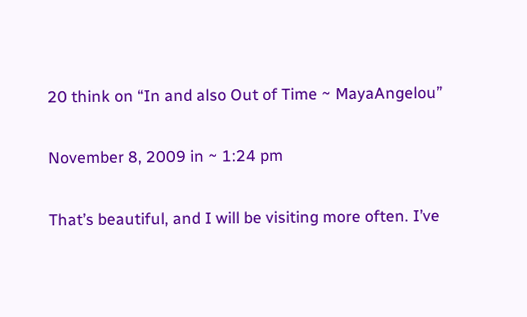20 think on “In and also Out of Time ~ MayaAngelou”

November 8, 2009 in ~ 1:24 pm

That’s beautiful, and I will be visiting more often. I’ve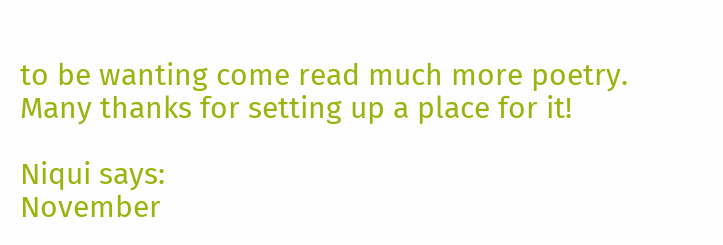to be wanting come read much more poetry. Many thanks for setting up a place for it!

Niqui says:
November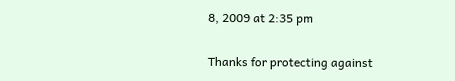8, 2009 at 2:35 pm

Thanks for protecting against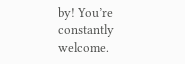by! You’re constantly welcome.